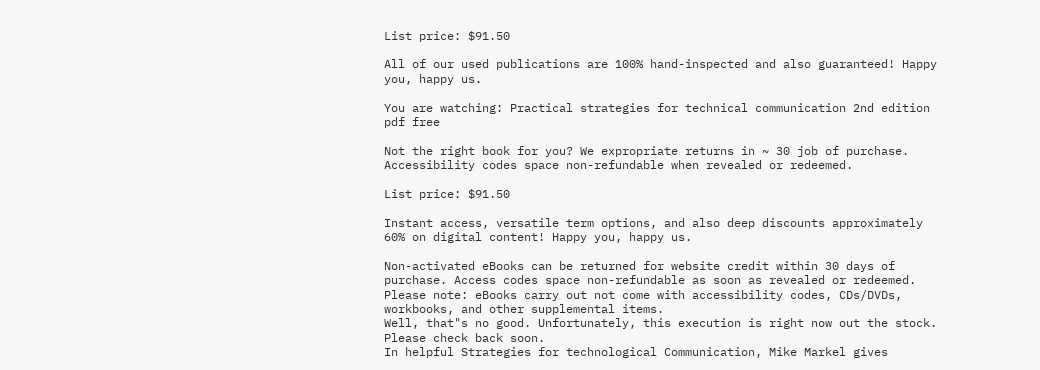List price: $91.50

All of our used publications are 100% hand-inspected and also guaranteed! Happy you, happy us.

You are watching: Practical strategies for technical communication 2nd edition pdf free

Not the right book for you? We expropriate returns in ~ 30 job of purchase. Accessibility codes space non-refundable when revealed or redeemed.

List price: $91.50

Instant access, versatile term options, and also deep discounts approximately 60% on digital content! Happy you, happy us.

Non-activated eBooks can be returned for website credit within 30 days of purchase. Access codes space non-refundable as soon as revealed or redeemed.
Please note: eBooks carry out not come with accessibility codes, CDs/DVDs, workbooks, and other supplemental items.
Well, that"s no good. Unfortunately, this execution is right now out the stock. Please check back soon.
In helpful Strategies for technological Communication, Mike Markel gives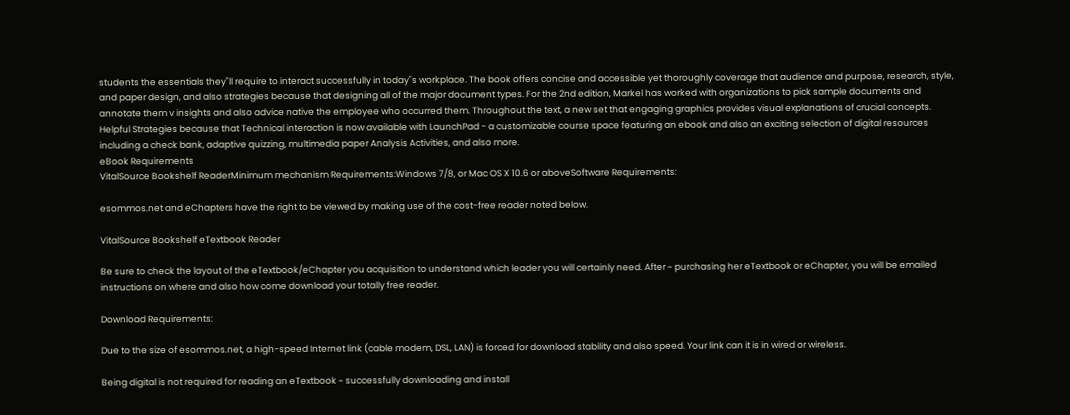students the essentials they"ll require to interact successfully in today"s workplace. The book offers concise and accessible yet thoroughly coverage that audience and purpose, research, style, and paper design, and also strategies because that designing all of the major document types. For the 2nd edition, Markel has worked with organizations to pick sample documents and annotate them v insights and also advice native the employee who occurred them. Throughout the text, a new set that engaging graphics provides visual explanations of crucial concepts. Helpful Strategies because that Technical interaction is now available with LaunchPad - a customizable course space featuring an ebook and also an exciting selection of digital resources including a check bank, adaptive quizzing, multimedia paper Analysis Activities, and also more.
eBook Requirements
VitalSource Bookshelf ReaderMinimum mechanism Requirements:Windows 7/8, or Mac OS X 10.6 or aboveSoftware Requirements:

esommos.net and eChapters have the right to be viewed by making use of the cost-free reader noted below.

VitalSource Bookshelf eTextbook Reader

Be sure to check the layout of the eTextbook/eChapter you acquisition to understand which leader you will certainly need. After ~ purchasing her eTextbook or eChapter, you will be emailed instructions on where and also how come download your totally free reader.

Download Requirements:

Due to the size of esommos.net, a high-speed Internet link (cable modem, DSL, LAN) is forced for download stability and also speed. Your link can it is in wired or wireless.

Being digital is not required for reading an eTextbook ~ successfully downloading and install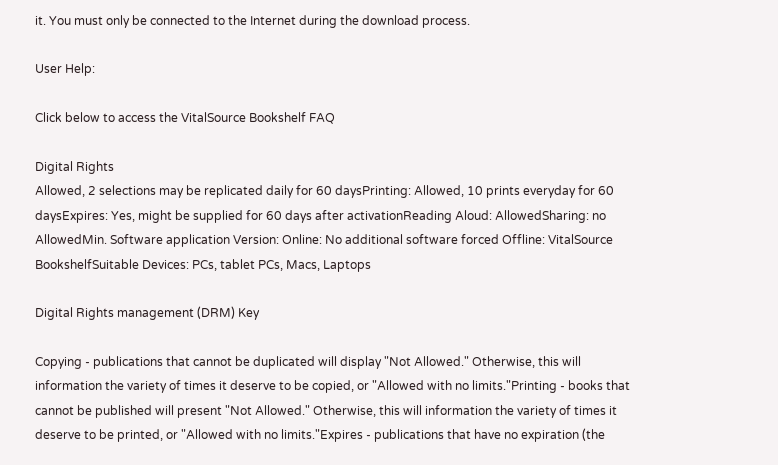it. You must only be connected to the Internet during the download process.

User Help:

Click below to access the VitalSource Bookshelf FAQ

Digital Rights
Allowed, 2 selections may be replicated daily for 60 daysPrinting: Allowed, 10 prints everyday for 60 daysExpires: Yes, might be supplied for 60 days after activationReading Aloud: AllowedSharing: no AllowedMin. Software application Version: Online: No additional software forced Offline: VitalSource BookshelfSuitable Devices: PCs, tablet PCs, Macs, Laptops

Digital Rights management (DRM) Key

Copying - publications that cannot be duplicated will display "Not Allowed." Otherwise, this will information the variety of times it deserve to be copied, or "Allowed with no limits."Printing - books that cannot be published will present "Not Allowed." Otherwise, this will information the variety of times it deserve to be printed, or "Allowed with no limits."Expires - publications that have no expiration (the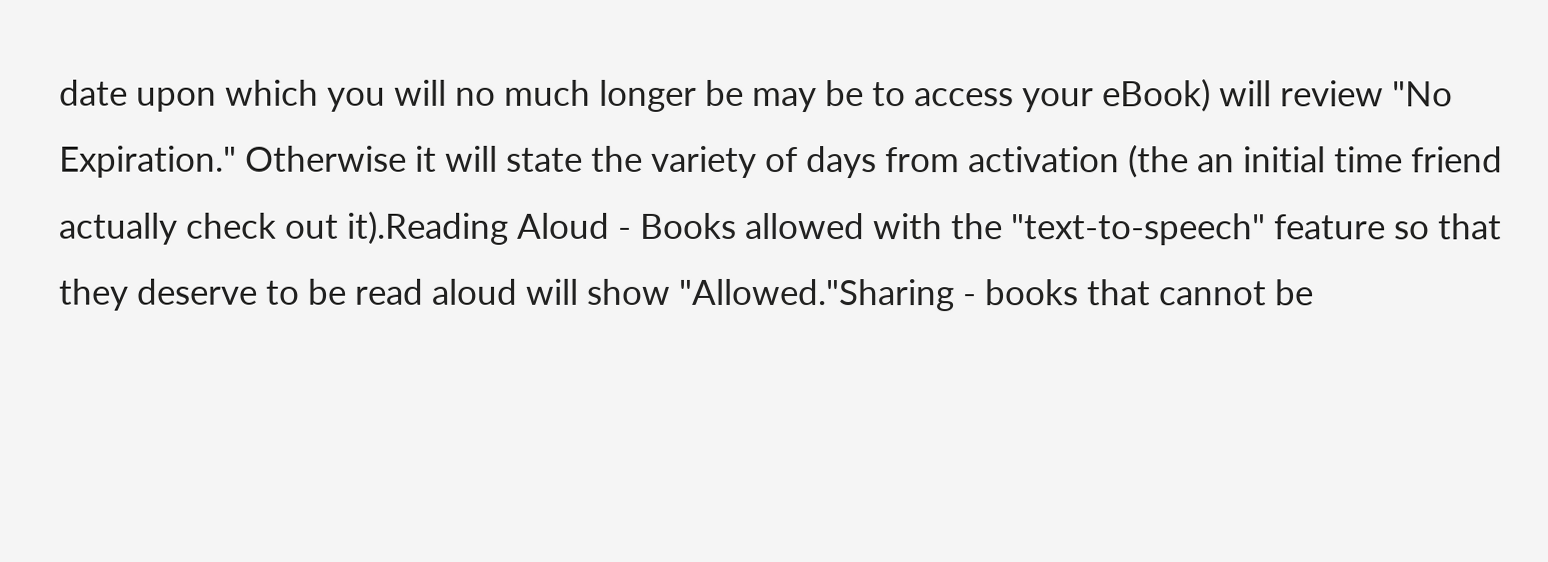date upon which you will no much longer be may be to access your eBook) will review "No Expiration." Otherwise it will state the variety of days from activation (the an initial time friend actually check out it).Reading Aloud - Books allowed with the "text-to-speech" feature so that they deserve to be read aloud will show "Allowed."Sharing - books that cannot be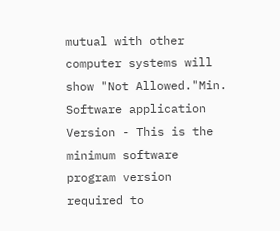mutual with other computer systems will show "Not Allowed."Min. Software application Version - This is the minimum software program version required to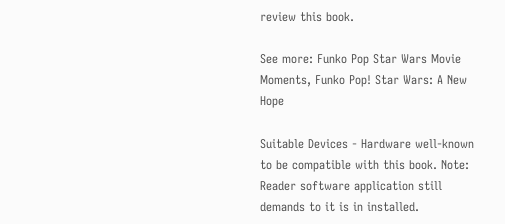review this book.

See more: Funko Pop Star Wars Movie Moments, Funko Pop! Star Wars: A New Hope

Suitable Devices - Hardware well-known to be compatible with this book. Note: Reader software application still demands to it is in installed.